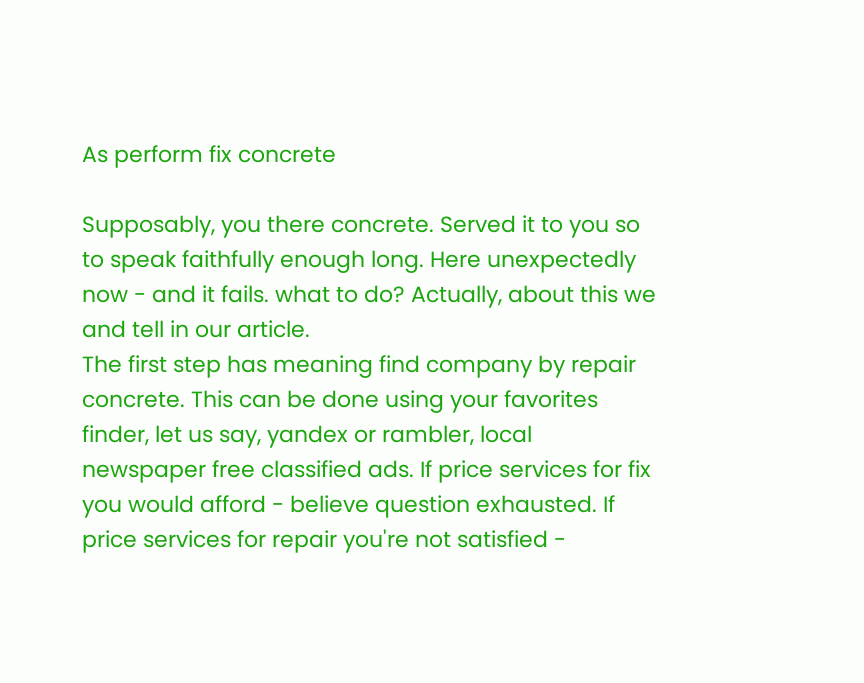As perform fix concrete

Supposably, you there concrete. Served it to you so to speak faithfully enough long. Here unexpectedly now - and it fails. what to do? Actually, about this we and tell in our article.
The first step has meaning find company by repair concrete. This can be done using your favorites finder, let us say, yandex or rambler, local newspaper free classified ads. If price services for fix you would afford - believe question exhausted. If price services for repair you're not satisfied -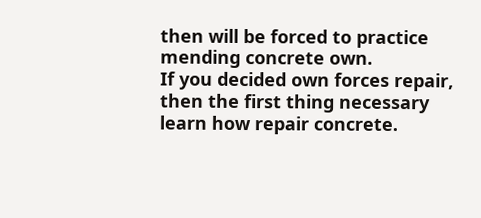then will be forced to practice mending concrete own.
If you decided own forces repair, then the first thing necessary learn how repair concrete.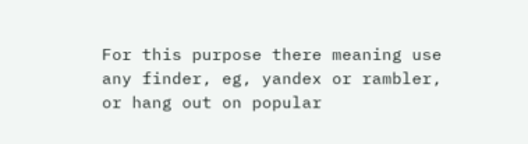For this purpose there meaning use any finder, eg, yandex or rambler, or hang out on popular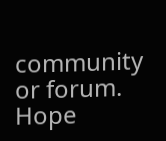community or forum.
Hope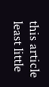this article least little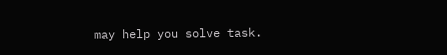may help you solve task.